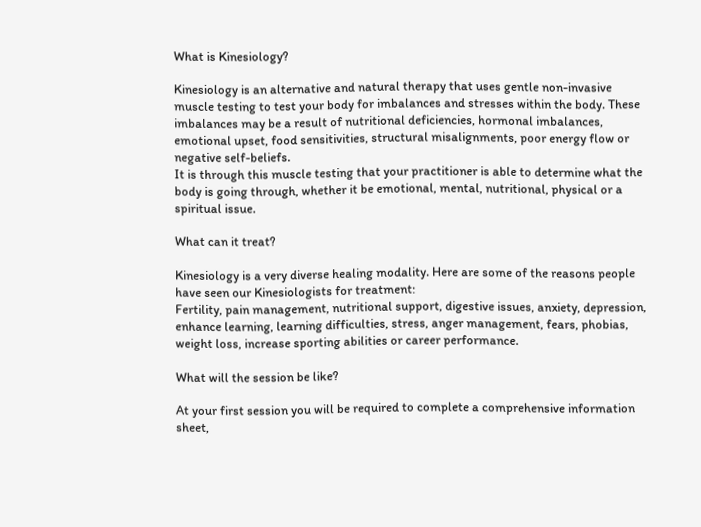What is Kinesiology?

Kinesiology is an alternative and natural therapy that uses gentle non-invasive muscle testing to test your body for imbalances and stresses within the body. These imbalances may be a result of nutritional deficiencies, hormonal imbalances, emotional upset, food sensitivities, structural misalignments, poor energy flow or negative self-beliefs.
It is through this muscle testing that your practitioner is able to determine what the body is going through, whether it be emotional, mental, nutritional, physical or a spiritual issue.

What can it treat?

Kinesiology is a very diverse healing modality. Here are some of the reasons people have seen our Kinesiologists for treatment:
Fertility, pain management, nutritional support, digestive issues, anxiety, depression, enhance learning, learning difficulties, stress, anger management, fears, phobias, weight loss, increase sporting abilities or career performance.

What will the session be like?

At your first session you will be required to complete a comprehensive information sheet,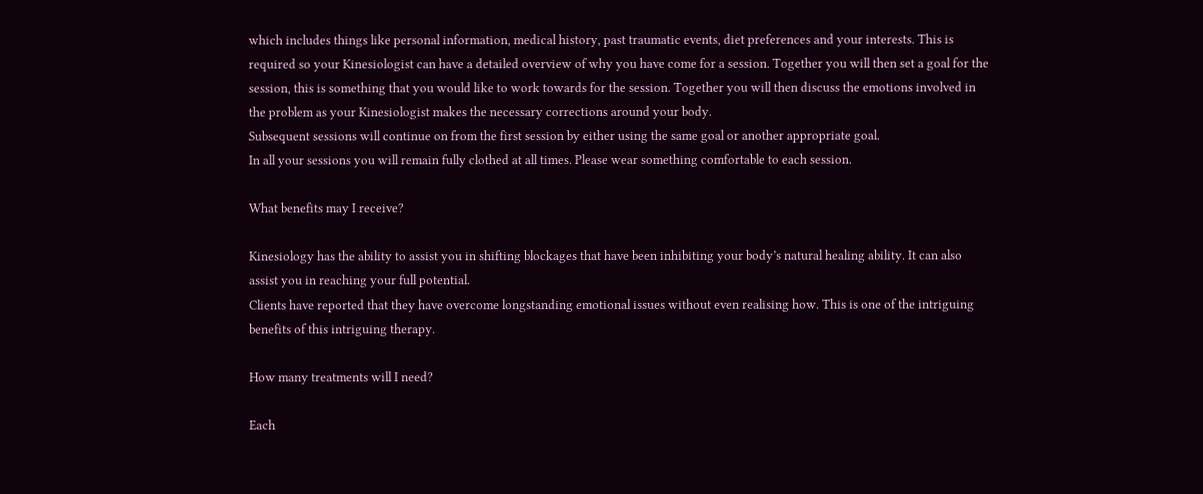which includes things like personal information, medical history, past traumatic events, diet preferences and your interests. This is required so your Kinesiologist can have a detailed overview of why you have come for a session. Together you will then set a goal for the session, this is something that you would like to work towards for the session. Together you will then discuss the emotions involved in the problem as your Kinesiologist makes the necessary corrections around your body.
Subsequent sessions will continue on from the first session by either using the same goal or another appropriate goal.
In all your sessions you will remain fully clothed at all times. Please wear something comfortable to each session.

What benefits may I receive?

Kinesiology has the ability to assist you in shifting blockages that have been inhibiting your body’s natural healing ability. It can also assist you in reaching your full potential.
Clients have reported that they have overcome longstanding emotional issues without even realising how. This is one of the intriguing benefits of this intriguing therapy.

How many treatments will I need?

Each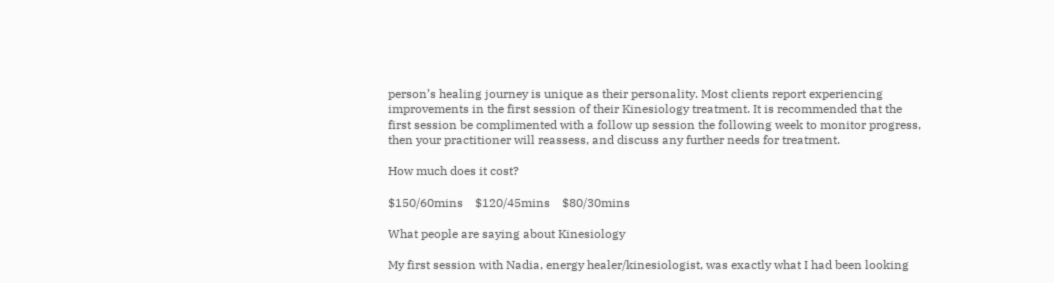person’s healing journey is unique as their personality. Most clients report experiencing improvements in the first session of their Kinesiology treatment. It is recommended that the first session be complimented with a follow up session the following week to monitor progress, then your practitioner will reassess, and discuss any further needs for treatment.

How much does it cost?

$150/60mins    $120/45mins    $80/30mins

What people are saying about Kinesiology

My first session with Nadia, energy healer/kinesiologist, was exactly what I had been looking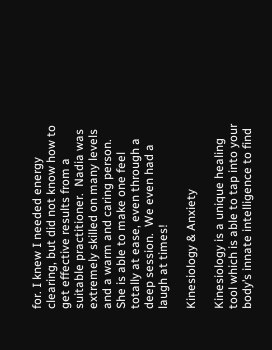for. I knew I needed energy clearing, but did not know how to get effective results from a suitable practitioner.  Nadia was extremely skilled on many levels and a warm and caring person.  She is able to make one feel totally at ease, even through a deep session.  We even had a laugh at times!

Kinesiology & Anxiety

Kinesiology is a unique healing tool which is able to tap into your body’s innate intelligence to find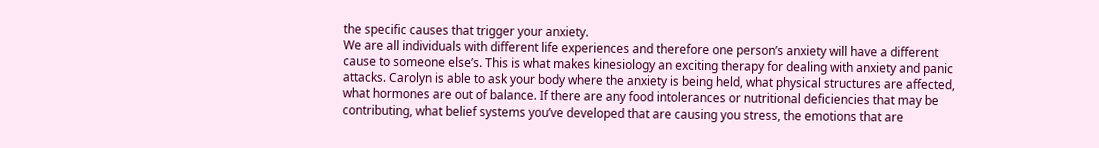the specific causes that trigger your anxiety.
We are all individuals with different life experiences and therefore one person’s anxiety will have a different cause to someone else’s. This is what makes kinesiology an exciting therapy for dealing with anxiety and panic attacks. Carolyn is able to ask your body where the anxiety is being held, what physical structures are affected, what hormones are out of balance. If there are any food intolerances or nutritional deficiencies that may be contributing, what belief systems you’ve developed that are causing you stress, the emotions that are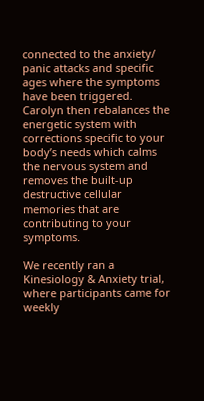connected to the anxiety/ panic attacks and specific ages where the symptoms have been triggered. Carolyn then rebalances the energetic system with corrections specific to your body’s needs which calms the nervous system and removes the built-up destructive cellular memories that are contributing to your symptoms.

We recently ran a Kinesiology & Anxiety trial, where participants came for weekly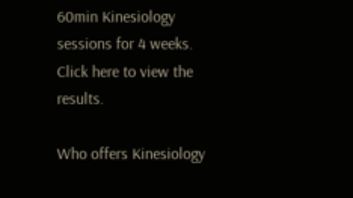60min Kinesiology sessions for 4 weeks.  Click here to view the results.

Who offers Kinesiology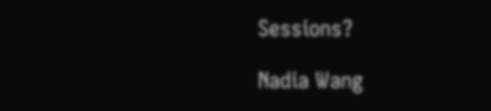Sessions?

Nadia Wang